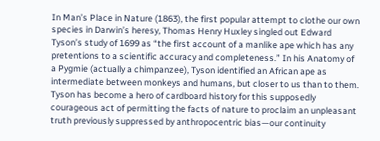In Man’s Place in Nature (1863), the first popular attempt to clothe our own species in Darwin’s heresy, Thomas Henry Huxley singled out Edward Tyson’s study of 1699 as “the first account of a manlike ape which has any pretentions to a scientific accuracy and completeness.” In his Anatomy of a Pygmie (actually a chimpanzee), Tyson identified an African ape as intermediate between monkeys and humans, but closer to us than to them. Tyson has become a hero of cardboard history for this supposedly courageous act of permitting the facts of nature to proclaim an unpleasant truth previously suppressed by anthropocentric bias—our continuity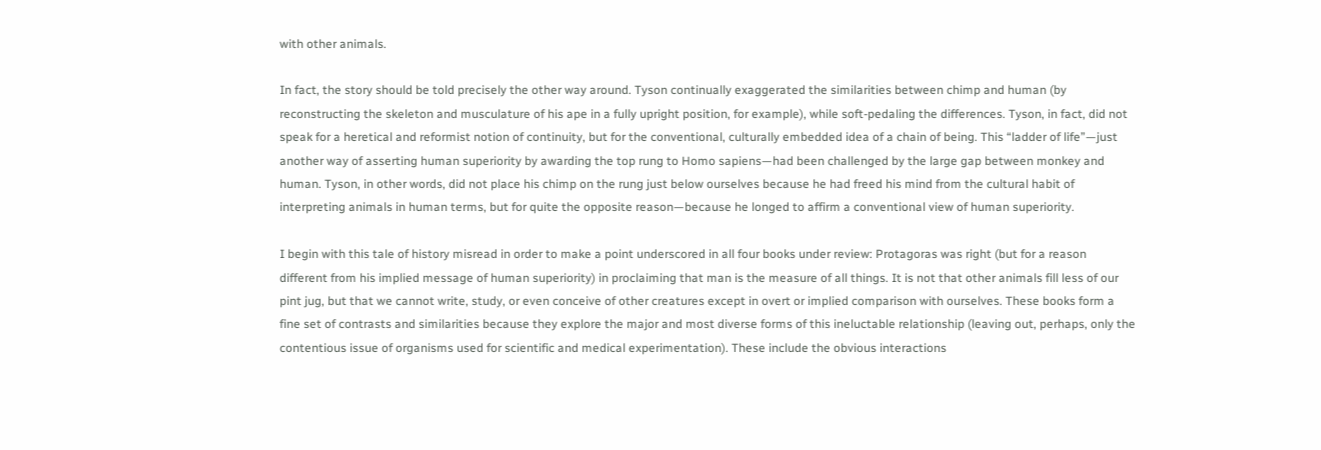with other animals.

In fact, the story should be told precisely the other way around. Tyson continually exaggerated the similarities between chimp and human (by reconstructing the skeleton and musculature of his ape in a fully upright position, for example), while soft-pedaling the differences. Tyson, in fact, did not speak for a heretical and reformist notion of continuity, but for the conventional, culturally embedded idea of a chain of being. This “ladder of life”—just another way of asserting human superiority by awarding the top rung to Homo sapiens—had been challenged by the large gap between monkey and human. Tyson, in other words, did not place his chimp on the rung just below ourselves because he had freed his mind from the cultural habit of interpreting animals in human terms, but for quite the opposite reason—because he longed to affirm a conventional view of human superiority.

I begin with this tale of history misread in order to make a point underscored in all four books under review: Protagoras was right (but for a reason different from his implied message of human superiority) in proclaiming that man is the measure of all things. It is not that other animals fill less of our pint jug, but that we cannot write, study, or even conceive of other creatures except in overt or implied comparison with ourselves. These books form a fine set of contrasts and similarities because they explore the major and most diverse forms of this ineluctable relationship (leaving out, perhaps, only the contentious issue of organisms used for scientific and medical experimentation). These include the obvious interactions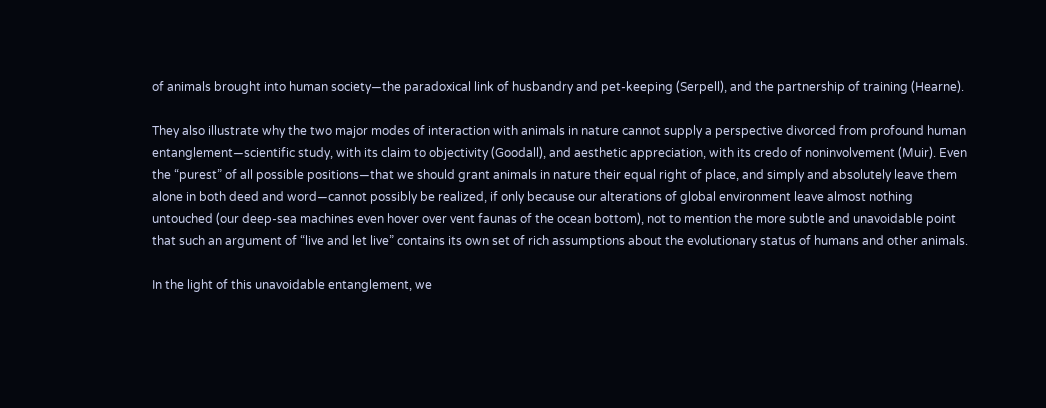of animals brought into human society—the paradoxical link of husbandry and pet-keeping (Serpell), and the partnership of training (Hearne).

They also illustrate why the two major modes of interaction with animals in nature cannot supply a perspective divorced from profound human entanglement—scientific study, with its claim to objectivity (Goodall), and aesthetic appreciation, with its credo of noninvolvement (Muir). Even the “purest” of all possible positions—that we should grant animals in nature their equal right of place, and simply and absolutely leave them alone in both deed and word—cannot possibly be realized, if only because our alterations of global environment leave almost nothing untouched (our deep-sea machines even hover over vent faunas of the ocean bottom), not to mention the more subtle and unavoidable point that such an argument of “live and let live” contains its own set of rich assumptions about the evolutionary status of humans and other animals.

In the light of this unavoidable entanglement, we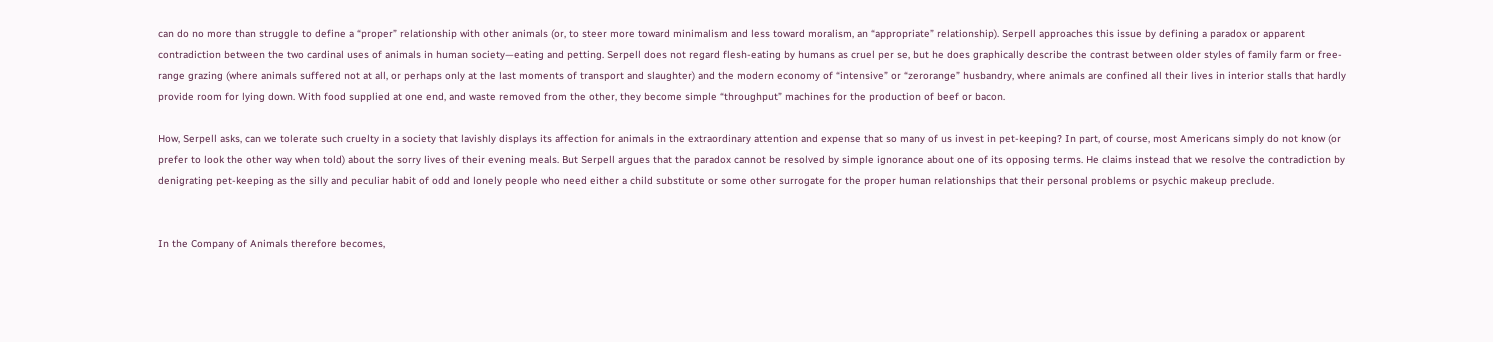can do no more than struggle to define a “proper” relationship with other animals (or, to steer more toward minimalism and less toward moralism, an “appropriate” relationship). Serpell approaches this issue by defining a paradox or apparent contradiction between the two cardinal uses of animals in human society—eating and petting. Serpell does not regard flesh-eating by humans as cruel per se, but he does graphically describe the contrast between older styles of family farm or free-range grazing (where animals suffered not at all, or perhaps only at the last moments of transport and slaughter) and the modern economy of “intensive” or “zerorange” husbandry, where animals are confined all their lives in interior stalls that hardly provide room for lying down. With food supplied at one end, and waste removed from the other, they become simple “throughput” machines for the production of beef or bacon.

How, Serpell asks, can we tolerate such cruelty in a society that lavishly displays its affection for animals in the extraordinary attention and expense that so many of us invest in pet-keeping? In part, of course, most Americans simply do not know (or prefer to look the other way when told) about the sorry lives of their evening meals. But Serpell argues that the paradox cannot be resolved by simple ignorance about one of its opposing terms. He claims instead that we resolve the contradiction by denigrating pet-keeping as the silly and peculiar habit of odd and lonely people who need either a child substitute or some other surrogate for the proper human relationships that their personal problems or psychic makeup preclude.


In the Company of Animals therefore becomes,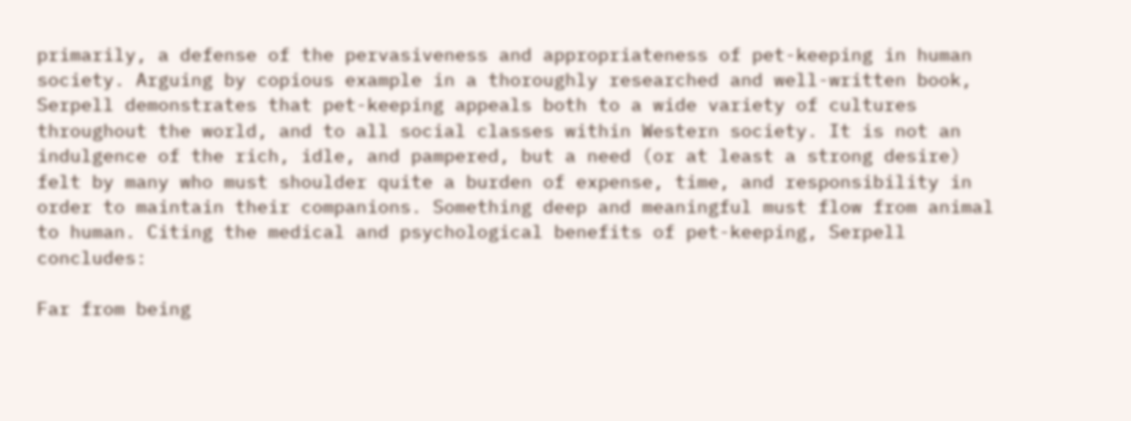primarily, a defense of the pervasiveness and appropriateness of pet-keeping in human society. Arguing by copious example in a thoroughly researched and well-written book, Serpell demonstrates that pet-keeping appeals both to a wide variety of cultures throughout the world, and to all social classes within Western society. It is not an indulgence of the rich, idle, and pampered, but a need (or at least a strong desire) felt by many who must shoulder quite a burden of expense, time, and responsibility in order to maintain their companions. Something deep and meaningful must flow from animal to human. Citing the medical and psychological benefits of pet-keeping, Serpell concludes:

Far from being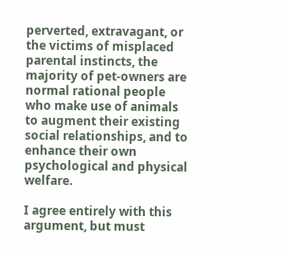perverted, extravagant, or the victims of misplaced parental instincts, the majority of pet-owners are normal rational people who make use of animals to augment their existing social relationships, and to enhance their own psychological and physical welfare.

I agree entirely with this argument, but must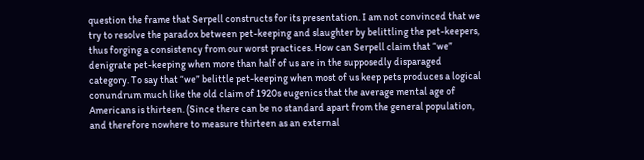question the frame that Serpell constructs for its presentation. I am not convinced that we try to resolve the paradox between pet-keeping and slaughter by belittling the pet-keepers, thus forging a consistency from our worst practices. How can Serpell claim that “we” denigrate pet-keeping when more than half of us are in the supposedly disparaged category. To say that “we” belittle pet-keeping when most of us keep pets produces a logical conundrum much like the old claim of 1920s eugenics that the average mental age of Americans is thirteen. (Since there can be no standard apart from the general population, and therefore nowhere to measure thirteen as an external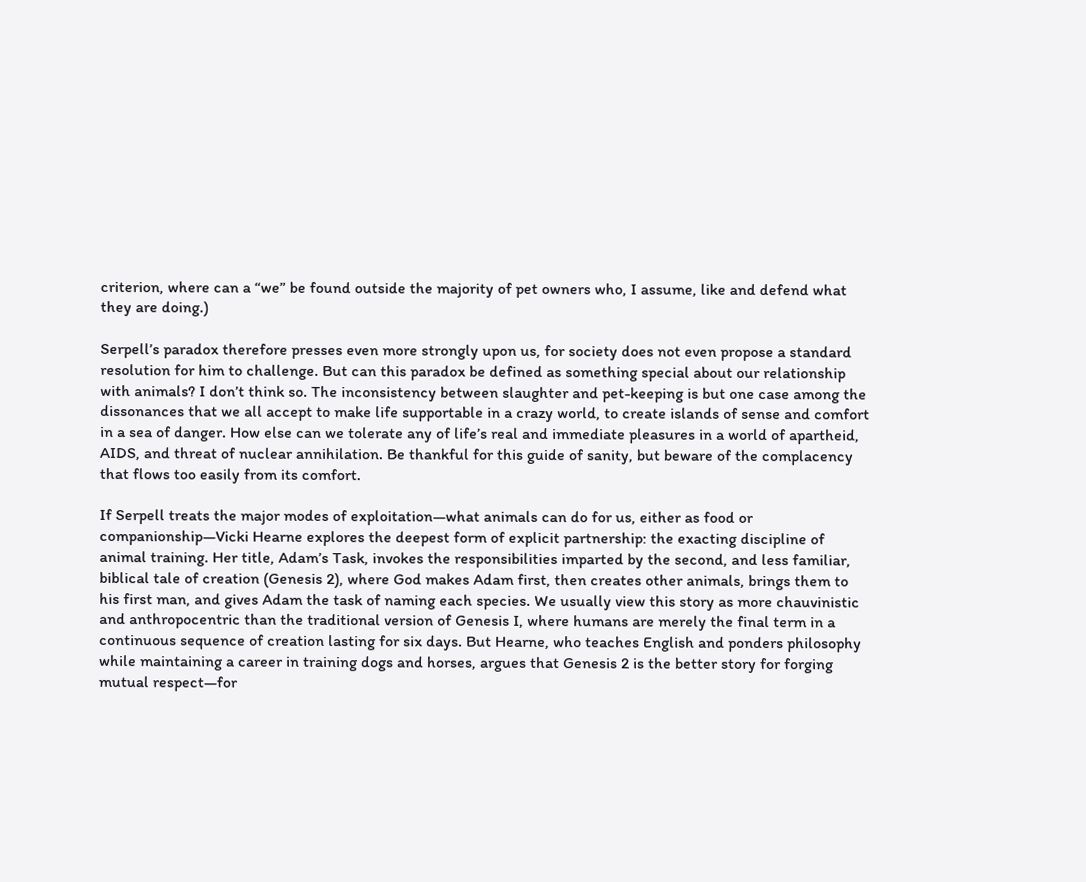criterion, where can a “we” be found outside the majority of pet owners who, I assume, like and defend what they are doing.)

Serpell’s paradox therefore presses even more strongly upon us, for society does not even propose a standard resolution for him to challenge. But can this paradox be defined as something special about our relationship with animals? I don’t think so. The inconsistency between slaughter and pet-keeping is but one case among the dissonances that we all accept to make life supportable in a crazy world, to create islands of sense and comfort in a sea of danger. How else can we tolerate any of life’s real and immediate pleasures in a world of apartheid, AIDS, and threat of nuclear annihilation. Be thankful for this guide of sanity, but beware of the complacency that flows too easily from its comfort.

If Serpell treats the major modes of exploitation—what animals can do for us, either as food or companionship—Vicki Hearne explores the deepest form of explicit partnership: the exacting discipline of animal training. Her title, Adam’s Task, invokes the responsibilities imparted by the second, and less familiar, biblical tale of creation (Genesis 2), where God makes Adam first, then creates other animals, brings them to his first man, and gives Adam the task of naming each species. We usually view this story as more chauvinistic and anthropocentric than the traditional version of Genesis I, where humans are merely the final term in a continuous sequence of creation lasting for six days. But Hearne, who teaches English and ponders philosophy while maintaining a career in training dogs and horses, argues that Genesis 2 is the better story for forging mutual respect—for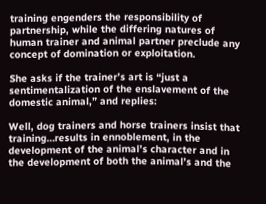training engenders the responsibility of partnership, while the differing natures of human trainer and animal partner preclude any concept of domination or exploitation.

She asks if the trainer’s art is “just a sentimentalization of the enslavement of the domestic animal,” and replies:

Well, dog trainers and horse trainers insist that training…results in ennoblement, in the development of the animal’s character and in the development of both the animal’s and the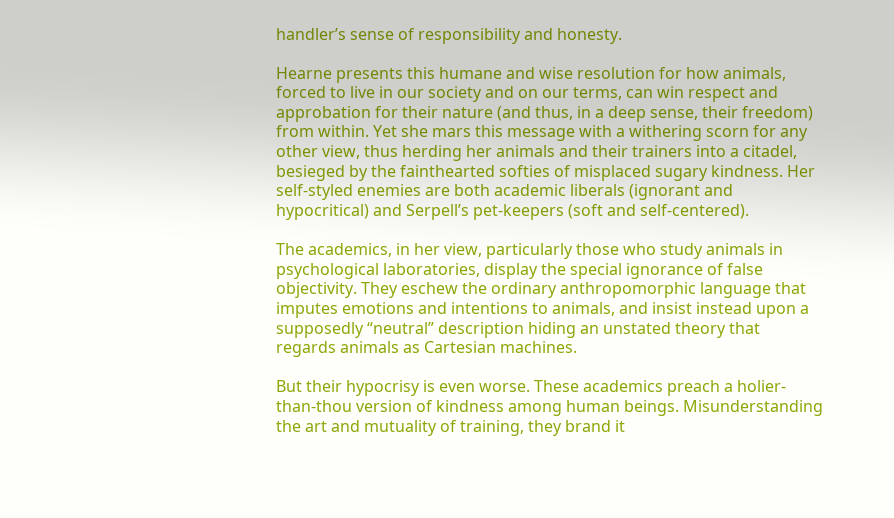handler’s sense of responsibility and honesty.

Hearne presents this humane and wise resolution for how animals, forced to live in our society and on our terms, can win respect and approbation for their nature (and thus, in a deep sense, their freedom) from within. Yet she mars this message with a withering scorn for any other view, thus herding her animals and their trainers into a citadel, besieged by the fainthearted softies of misplaced sugary kindness. Her self-styled enemies are both academic liberals (ignorant and hypocritical) and Serpell’s pet-keepers (soft and self-centered).

The academics, in her view, particularly those who study animals in psychological laboratories, display the special ignorance of false objectivity. They eschew the ordinary anthropomorphic language that imputes emotions and intentions to animals, and insist instead upon a supposedly “neutral” description hiding an unstated theory that regards animals as Cartesian machines.

But their hypocrisy is even worse. These academics preach a holier-than-thou version of kindness among human beings. Misunderstanding the art and mutuality of training, they brand it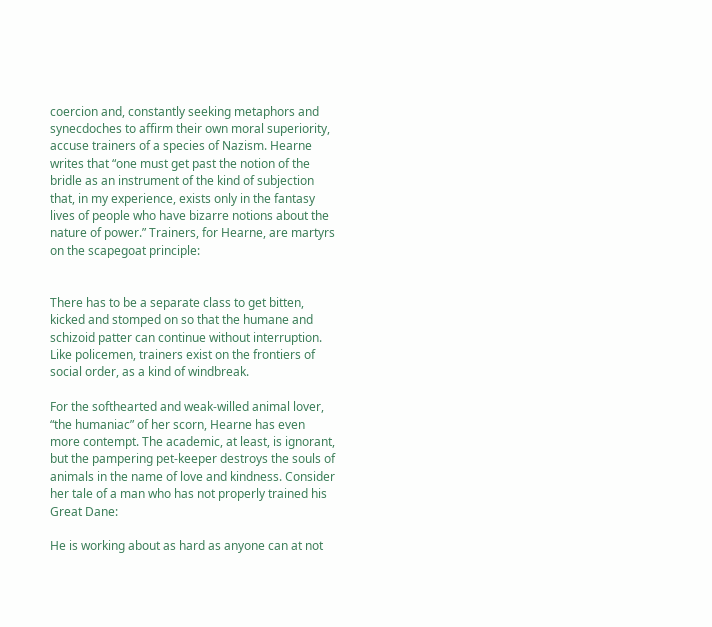coercion and, constantly seeking metaphors and synecdoches to affirm their own moral superiority, accuse trainers of a species of Nazism. Hearne writes that “one must get past the notion of the bridle as an instrument of the kind of subjection that, in my experience, exists only in the fantasy lives of people who have bizarre notions about the nature of power.” Trainers, for Hearne, are martyrs on the scapegoat principle:


There has to be a separate class to get bitten, kicked and stomped on so that the humane and schizoid patter can continue without interruption. Like policemen, trainers exist on the frontiers of social order, as a kind of windbreak.

For the softhearted and weak-willed animal lover, “the humaniac” of her scorn, Hearne has even more contempt. The academic, at least, is ignorant, but the pampering pet-keeper destroys the souls of animals in the name of love and kindness. Consider her tale of a man who has not properly trained his Great Dane:

He is working about as hard as anyone can at not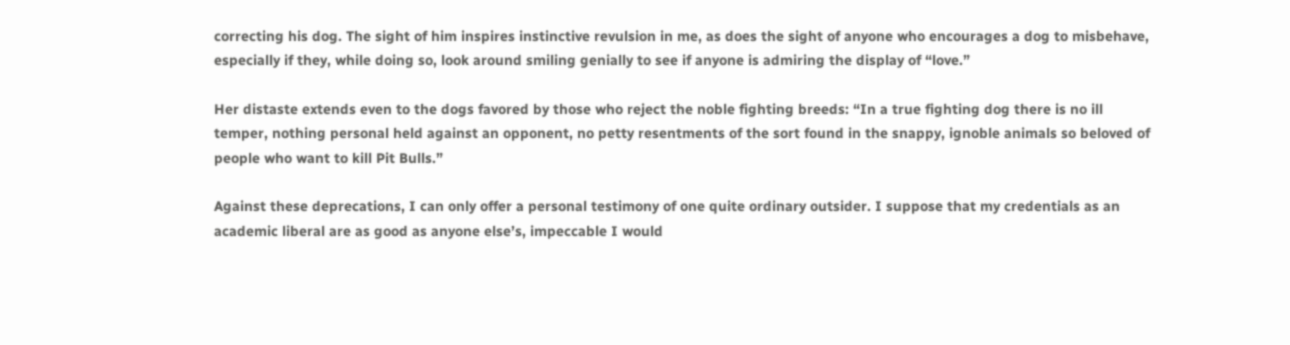correcting his dog. The sight of him inspires instinctive revulsion in me, as does the sight of anyone who encourages a dog to misbehave, especially if they, while doing so, look around smiling genially to see if anyone is admiring the display of “love.”

Her distaste extends even to the dogs favored by those who reject the noble fighting breeds: “In a true fighting dog there is no ill temper, nothing personal held against an opponent, no petty resentments of the sort found in the snappy, ignoble animals so beloved of people who want to kill Pit Bulls.”

Against these deprecations, I can only offer a personal testimony of one quite ordinary outsider. I suppose that my credentials as an academic liberal are as good as anyone else’s, impeccable I would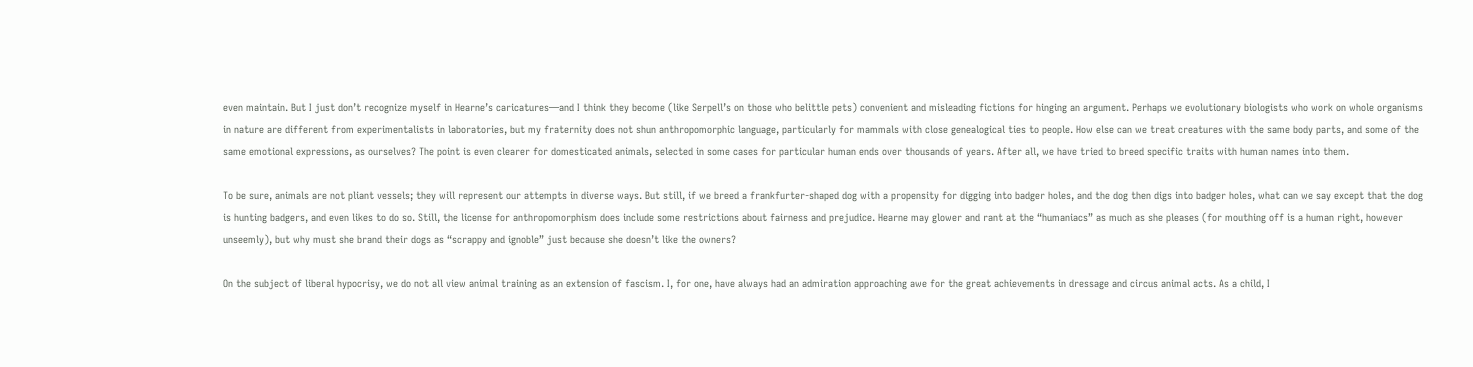even maintain. But I just don’t recognize myself in Hearne’s caricatures—and I think they become (like Serpell’s on those who belittle pets) convenient and misleading fictions for hinging an argument. Perhaps we evolutionary biologists who work on whole organisms in nature are different from experimentalists in laboratories, but my fraternity does not shun anthropomorphic language, particularly for mammals with close genealogical ties to people. How else can we treat creatures with the same body parts, and some of the same emotional expressions, as ourselves? The point is even clearer for domesticated animals, selected in some cases for particular human ends over thousands of years. After all, we have tried to breed specific traits with human names into them.

To be sure, animals are not pliant vessels; they will represent our attempts in diverse ways. But still, if we breed a frankfurter-shaped dog with a propensity for digging into badger holes, and the dog then digs into badger holes, what can we say except that the dog is hunting badgers, and even likes to do so. Still, the license for anthropomorphism does include some restrictions about fairness and prejudice. Hearne may glower and rant at the “humaniacs” as much as she pleases (for mouthing off is a human right, however unseemly), but why must she brand their dogs as “scrappy and ignoble” just because she doesn’t like the owners?

On the subject of liberal hypocrisy, we do not all view animal training as an extension of fascism. I, for one, have always had an admiration approaching awe for the great achievements in dressage and circus animal acts. As a child, I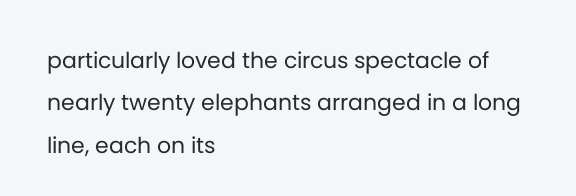particularly loved the circus spectacle of nearly twenty elephants arranged in a long line, each on its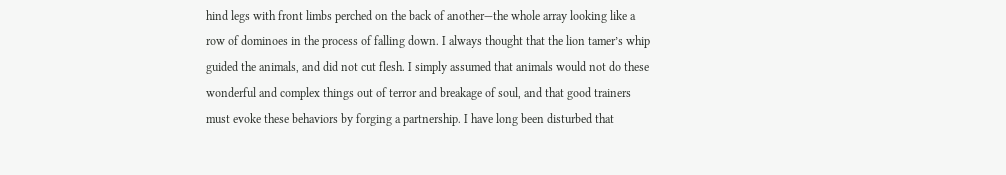hind legs with front limbs perched on the back of another—the whole array looking like a row of dominoes in the process of falling down. I always thought that the lion tamer’s whip guided the animals, and did not cut flesh. I simply assumed that animals would not do these wonderful and complex things out of terror and breakage of soul, and that good trainers must evoke these behaviors by forging a partnership. I have long been disturbed that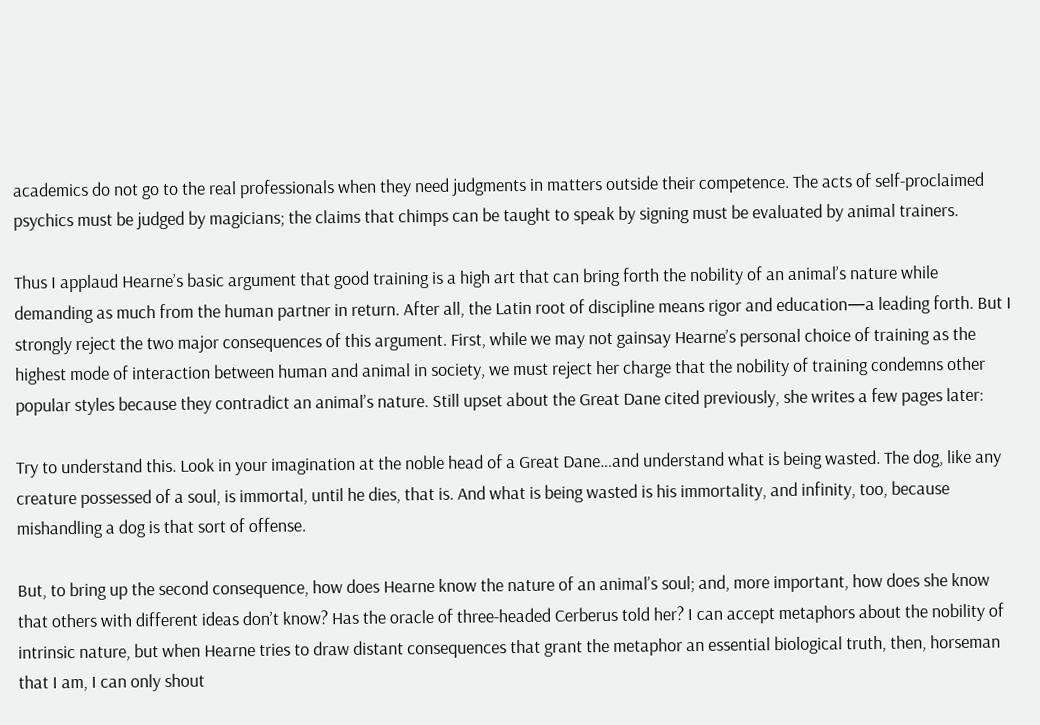academics do not go to the real professionals when they need judgments in matters outside their competence. The acts of self-proclaimed psychics must be judged by magicians; the claims that chimps can be taught to speak by signing must be evaluated by animal trainers.

Thus I applaud Hearne’s basic argument that good training is a high art that can bring forth the nobility of an animal’s nature while demanding as much from the human partner in return. After all, the Latin root of discipline means rigor and education—a leading forth. But I strongly reject the two major consequences of this argument. First, while we may not gainsay Hearne’s personal choice of training as the highest mode of interaction between human and animal in society, we must reject her charge that the nobility of training condemns other popular styles because they contradict an animal’s nature. Still upset about the Great Dane cited previously, she writes a few pages later:

Try to understand this. Look in your imagination at the noble head of a Great Dane…and understand what is being wasted. The dog, like any creature possessed of a soul, is immortal, until he dies, that is. And what is being wasted is his immortality, and infinity, too, because mishandling a dog is that sort of offense.

But, to bring up the second consequence, how does Hearne know the nature of an animal’s soul; and, more important, how does she know that others with different ideas don’t know? Has the oracle of three-headed Cerberus told her? I can accept metaphors about the nobility of intrinsic nature, but when Hearne tries to draw distant consequences that grant the metaphor an essential biological truth, then, horseman that I am, I can only shout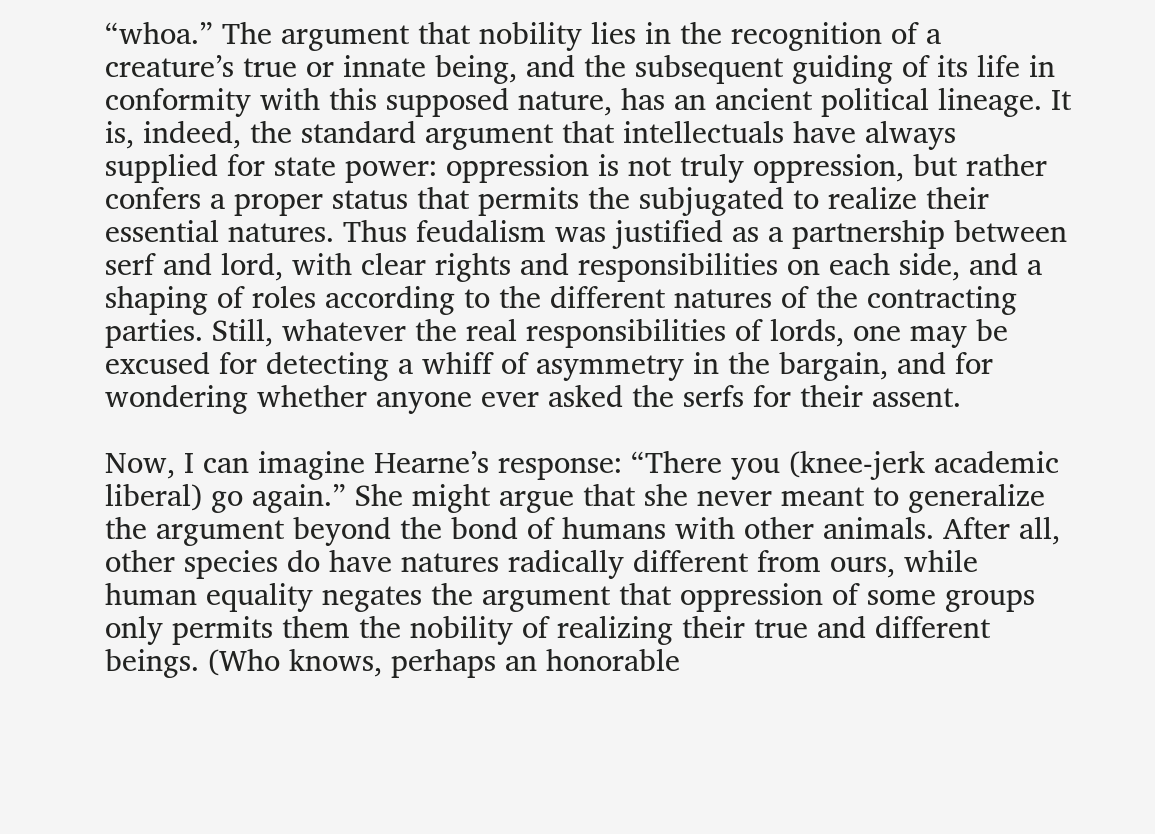“whoa.” The argument that nobility lies in the recognition of a creature’s true or innate being, and the subsequent guiding of its life in conformity with this supposed nature, has an ancient political lineage. It is, indeed, the standard argument that intellectuals have always supplied for state power: oppression is not truly oppression, but rather confers a proper status that permits the subjugated to realize their essential natures. Thus feudalism was justified as a partnership between serf and lord, with clear rights and responsibilities on each side, and a shaping of roles according to the different natures of the contracting parties. Still, whatever the real responsibilities of lords, one may be excused for detecting a whiff of asymmetry in the bargain, and for wondering whether anyone ever asked the serfs for their assent.

Now, I can imagine Hearne’s response: “There you (knee-jerk academic liberal) go again.” She might argue that she never meant to generalize the argument beyond the bond of humans with other animals. After all, other species do have natures radically different from ours, while human equality negates the argument that oppression of some groups only permits them the nobility of realizing their true and different beings. (Who knows, perhaps an honorable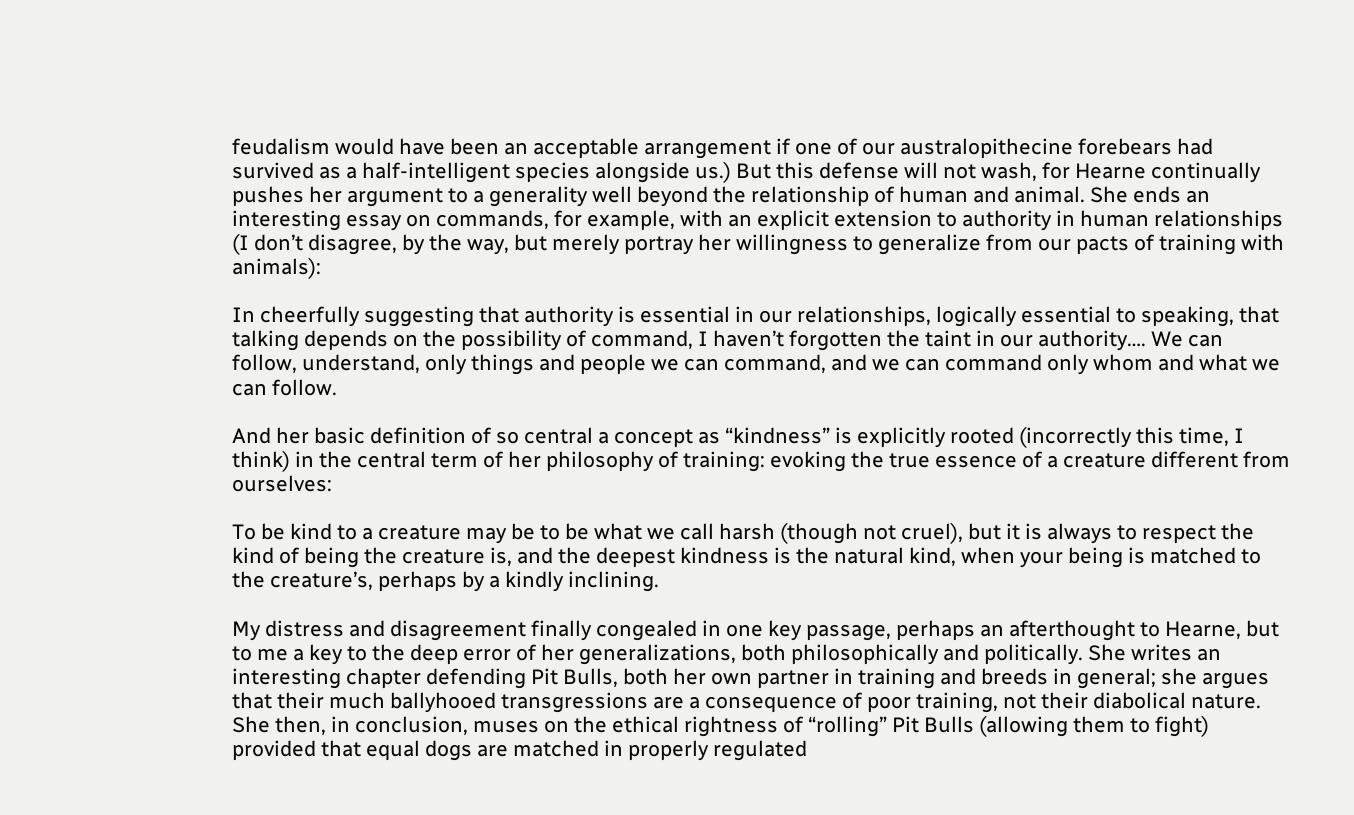feudalism would have been an acceptable arrangement if one of our australopithecine forebears had survived as a half-intelligent species alongside us.) But this defense will not wash, for Hearne continually pushes her argument to a generality well beyond the relationship of human and animal. She ends an interesting essay on commands, for example, with an explicit extension to authority in human relationships (I don’t disagree, by the way, but merely portray her willingness to generalize from our pacts of training with animals):

In cheerfully suggesting that authority is essential in our relationships, logically essential to speaking, that talking depends on the possibility of command, I haven’t forgotten the taint in our authority…. We can follow, understand, only things and people we can command, and we can command only whom and what we can follow.

And her basic definition of so central a concept as “kindness” is explicitly rooted (incorrectly this time, I think) in the central term of her philosophy of training: evoking the true essence of a creature different from ourselves:

To be kind to a creature may be to be what we call harsh (though not cruel), but it is always to respect the kind of being the creature is, and the deepest kindness is the natural kind, when your being is matched to the creature’s, perhaps by a kindly inclining.

My distress and disagreement finally congealed in one key passage, perhaps an afterthought to Hearne, but to me a key to the deep error of her generalizations, both philosophically and politically. She writes an interesting chapter defending Pit Bulls, both her own partner in training and breeds in general; she argues that their much ballyhooed transgressions are a consequence of poor training, not their diabolical nature. She then, in conclusion, muses on the ethical rightness of “rolling” Pit Bulls (allowing them to fight) provided that equal dogs are matched in properly regulated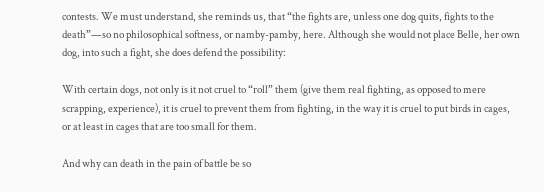contests. We must understand, she reminds us, that “the fights are, unless one dog quits, fights to the death”—so no philosophical softness, or namby-pamby, here. Although she would not place Belle, her own dog, into such a fight, she does defend the possibility:

With certain dogs, not only is it not cruel to “roll” them (give them real fighting, as opposed to mere scrapping, experience), it is cruel to prevent them from fighting, in the way it is cruel to put birds in cages, or at least in cages that are too small for them.

And why can death in the pain of battle be so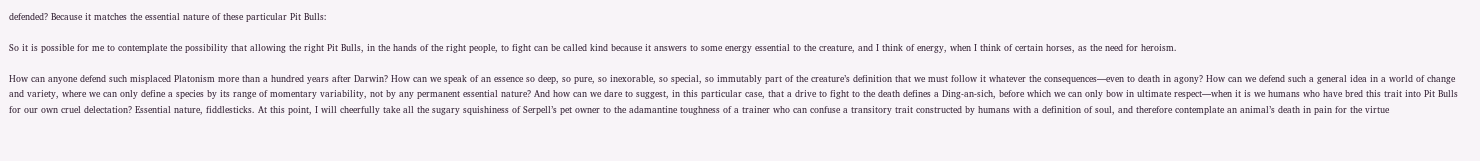defended? Because it matches the essential nature of these particular Pit Bulls:

So it is possible for me to contemplate the possibility that allowing the right Pit Bulls, in the hands of the right people, to fight can be called kind because it answers to some energy essential to the creature, and I think of energy, when I think of certain horses, as the need for heroism.

How can anyone defend such misplaced Platonism more than a hundred years after Darwin? How can we speak of an essence so deep, so pure, so inexorable, so special, so immutably part of the creature’s definition that we must follow it whatever the consequences—even to death in agony? How can we defend such a general idea in a world of change and variety, where we can only define a species by its range of momentary variability, not by any permanent essential nature? And how can we dare to suggest, in this particular case, that a drive to fight to the death defines a Ding-an-sich, before which we can only bow in ultimate respect—when it is we humans who have bred this trait into Pit Bulls for our own cruel delectation? Essential nature, fiddlesticks. At this point, I will cheerfully take all the sugary squishiness of Serpell’s pet owner to the adamantine toughness of a trainer who can confuse a transitory trait constructed by humans with a definition of soul, and therefore contemplate an animal’s death in pain for the virtue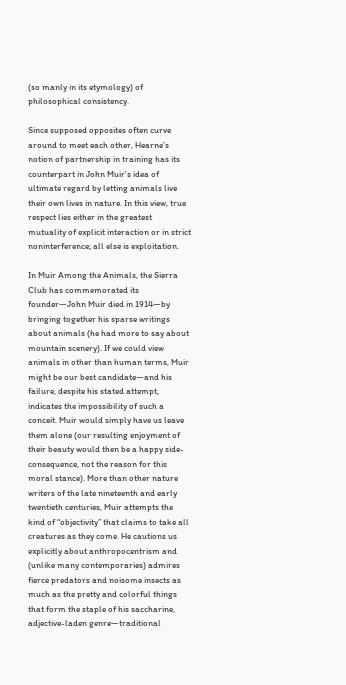(so manly in its etymology) of philosophical consistency.

Since supposed opposites often curve around to meet each other, Hearne’s notion of partnership in training has its counterpart in John Muir’s idea of ultimate regard by letting animals live their own lives in nature. In this view, true respect lies either in the greatest mutuality of explicit interaction or in strict noninterference; all else is exploitation.

In Muir Among the Animals, the Sierra Club has commemorated its founder—John Muir died in 1914—by bringing together his sparse writings about animals (he had more to say about mountain scenery). If we could view animals in other than human terms, Muir might be our best candidate—and his failure, despite his stated attempt, indicates the impossibility of such a conceit. Muir would simply have us leave them alone (our resulting enjoyment of their beauty would then be a happy side-consequence, not the reason for this moral stance). More than other nature writers of the late nineteenth and early twentieth centuries, Muir attempts the kind of “objectivity” that claims to take all creatures as they come. He cautions us explicitly about anthropocentrism and (unlike many contemporaries) admires fierce predators and noisome insects as much as the pretty and colorful things that form the staple of his saccharine, adjective-laden genre—traditional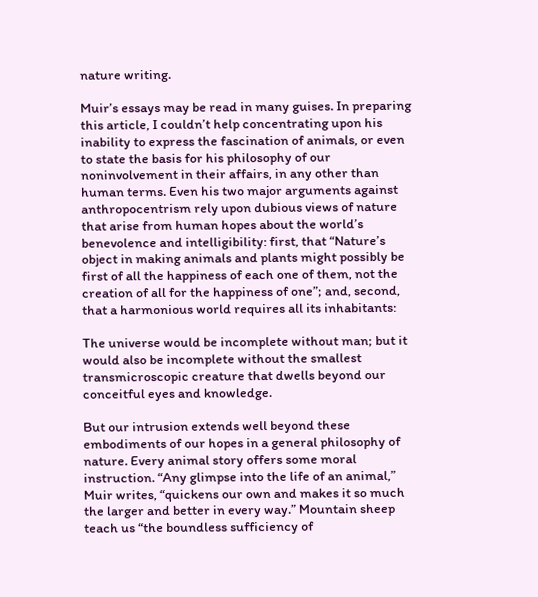nature writing.

Muir’s essays may be read in many guises. In preparing this article, I couldn’t help concentrating upon his inability to express the fascination of animals, or even to state the basis for his philosophy of our noninvolvement in their affairs, in any other than human terms. Even his two major arguments against anthropocentrism rely upon dubious views of nature that arise from human hopes about the world’s benevolence and intelligibility: first, that “Nature’s object in making animals and plants might possibly be first of all the happiness of each one of them, not the creation of all for the happiness of one”; and, second, that a harmonious world requires all its inhabitants:

The universe would be incomplete without man; but it would also be incomplete without the smallest transmicroscopic creature that dwells beyond our conceitful eyes and knowledge.

But our intrusion extends well beyond these embodiments of our hopes in a general philosophy of nature. Every animal story offers some moral instruction. “Any glimpse into the life of an animal,” Muir writes, “quickens our own and makes it so much the larger and better in every way.” Mountain sheep teach us “the boundless sufficiency of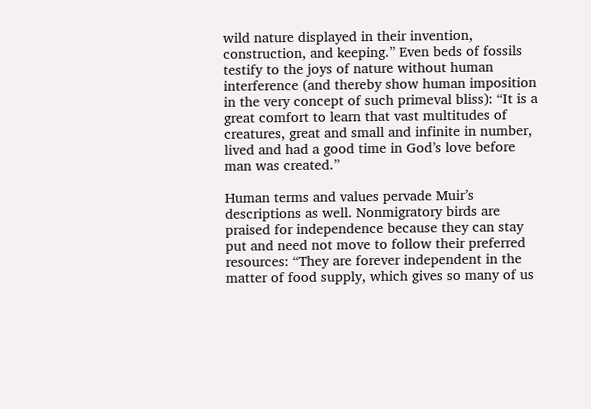wild nature displayed in their invention, construction, and keeping.” Even beds of fossils testify to the joys of nature without human interference (and thereby show human imposition in the very concept of such primeval bliss): “It is a great comfort to learn that vast multitudes of creatures, great and small and infinite in number, lived and had a good time in God’s love before man was created.”

Human terms and values pervade Muir’s descriptions as well. Nonmigratory birds are praised for independence because they can stay put and need not move to follow their preferred resources: “They are forever independent in the matter of food supply, which gives so many of us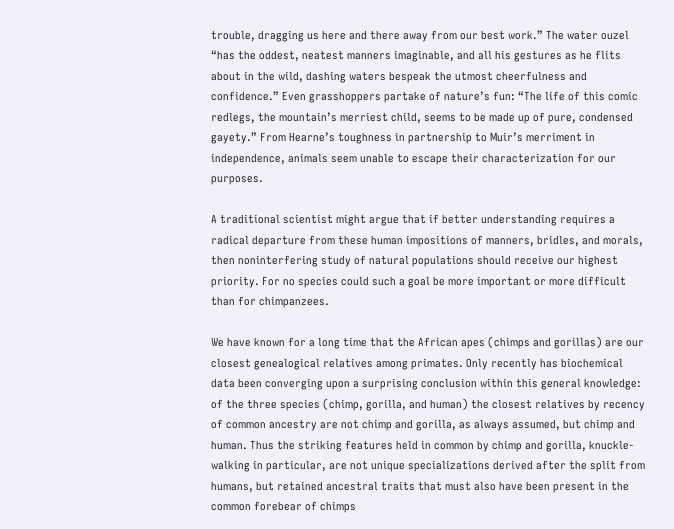trouble, dragging us here and there away from our best work.” The water ouzel “has the oddest, neatest manners imaginable, and all his gestures as he flits about in the wild, dashing waters bespeak the utmost cheerfulness and confidence.” Even grasshoppers partake of nature’s fun: “The life of this comic redlegs, the mountain’s merriest child, seems to be made up of pure, condensed gayety.” From Hearne’s toughness in partnership to Muir’s merriment in independence, animals seem unable to escape their characterization for our purposes.

A traditional scientist might argue that if better understanding requires a radical departure from these human impositions of manners, bridles, and morals, then noninterfering study of natural populations should receive our highest priority. For no species could such a goal be more important or more difficult than for chimpanzees.

We have known for a long time that the African apes (chimps and gorillas) are our closest genealogical relatives among primates. Only recently has biochemical data been converging upon a surprising conclusion within this general knowledge: of the three species (chimp, gorilla, and human) the closest relatives by recency of common ancestry are not chimp and gorilla, as always assumed, but chimp and human. Thus the striking features held in common by chimp and gorilla, knuckle-walking in particular, are not unique specializations derived after the split from humans, but retained ancestral traits that must also have been present in the common forebear of chimps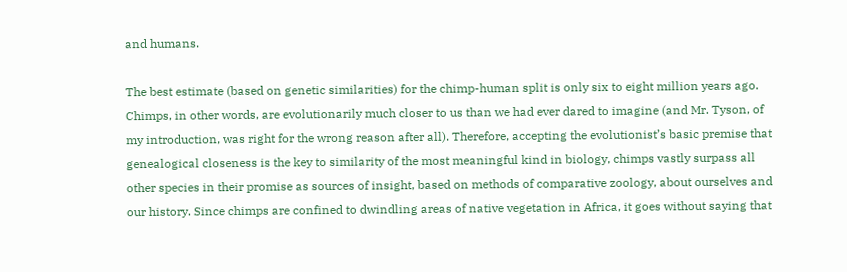and humans.

The best estimate (based on genetic similarities) for the chimp-human split is only six to eight million years ago. Chimps, in other words, are evolutionarily much closer to us than we had ever dared to imagine (and Mr. Tyson, of my introduction, was right for the wrong reason after all). Therefore, accepting the evolutionist’s basic premise that genealogical closeness is the key to similarity of the most meaningful kind in biology, chimps vastly surpass all other species in their promise as sources of insight, based on methods of comparative zoology, about ourselves and our history. Since chimps are confined to dwindling areas of native vegetation in Africa, it goes without saying that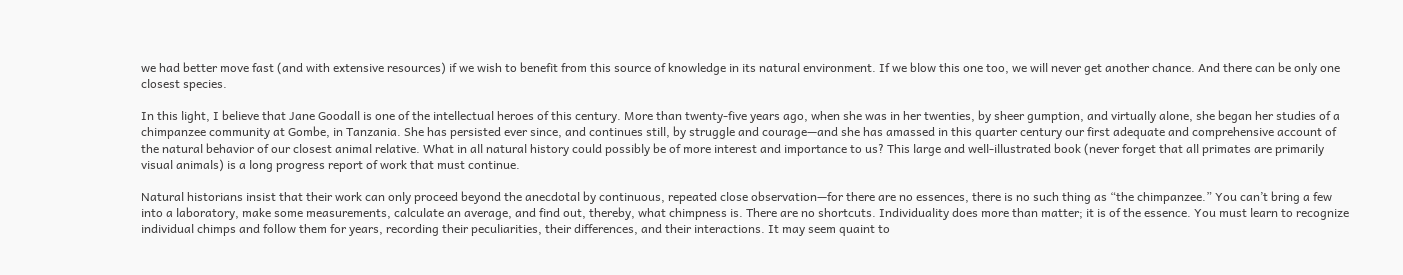we had better move fast (and with extensive resources) if we wish to benefit from this source of knowledge in its natural environment. If we blow this one too, we will never get another chance. And there can be only one closest species.

In this light, I believe that Jane Goodall is one of the intellectual heroes of this century. More than twenty-five years ago, when she was in her twenties, by sheer gumption, and virtually alone, she began her studies of a chimpanzee community at Gombe, in Tanzania. She has persisted ever since, and continues still, by struggle and courage—and she has amassed in this quarter century our first adequate and comprehensive account of the natural behavior of our closest animal relative. What in all natural history could possibly be of more interest and importance to us? This large and well-illustrated book (never forget that all primates are primarily visual animals) is a long progress report of work that must continue.

Natural historians insist that their work can only proceed beyond the anecdotal by continuous, repeated close observation—for there are no essences, there is no such thing as “the chimpanzee.” You can’t bring a few into a laboratory, make some measurements, calculate an average, and find out, thereby, what chimpness is. There are no shortcuts. Individuality does more than matter; it is of the essence. You must learn to recognize individual chimps and follow them for years, recording their peculiarities, their differences, and their interactions. It may seem quaint to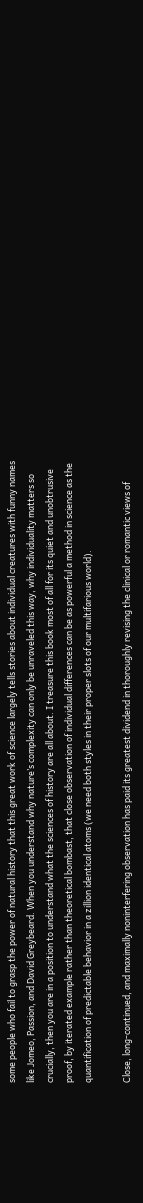some people who fail to grasp the power of natural history that this great work of science largely tells stories about individual creatures with funny names like Jomeo, Passion, and David Greybeard. When you understand why nature’s complexity can only be unraveled this way, why individuality matters so crucially, then you are in a position to understand what the sciences of history are all about. I treasure this book most of all for its quiet and unobtrusive proof, by iterated example rather than theoretical bombast, that close observation of individual differences can be as powerful a method in science as the quantification of predictable behavior in a zillion identical atoms (we need both styles in their proper slots of our multifarious world).

Close, long-continued, and maximally noninterfering observation has paid its greatest dividend in thoroughly revising the clinical or romantic views of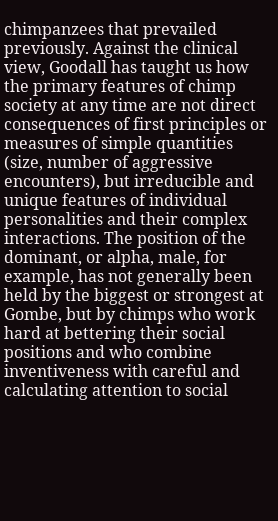chimpanzees that prevailed previously. Against the clinical view, Goodall has taught us how the primary features of chimp society at any time are not direct consequences of first principles or measures of simple quantities (size, number of aggressive encounters), but irreducible and unique features of individual personalities and their complex interactions. The position of the dominant, or alpha, male, for example, has not generally been held by the biggest or strongest at Gombe, but by chimps who work hard at bettering their social positions and who combine inventiveness with careful and calculating attention to social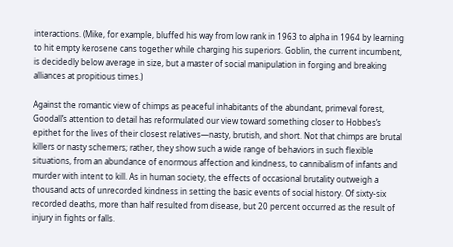interactions. (Mike, for example, bluffed his way from low rank in 1963 to alpha in 1964 by learning to hit empty kerosene cans together while charging his superiors. Goblin, the current incumbent, is decidedly below average in size, but a master of social manipulation in forging and breaking alliances at propitious times.)

Against the romantic view of chimps as peaceful inhabitants of the abundant, primeval forest, Goodall’s attention to detail has reformulated our view toward something closer to Hobbes’s epithet for the lives of their closest relatives—nasty, brutish, and short. Not that chimps are brutal killers or nasty schemers; rather, they show such a wide range of behaviors in such flexible situations, from an abundance of enormous affection and kindness, to cannibalism of infants and murder with intent to kill. As in human society, the effects of occasional brutality outweigh a thousand acts of unrecorded kindness in setting the basic events of social history. Of sixty-six recorded deaths, more than half resulted from disease, but 20 percent occurred as the result of injury in fights or falls.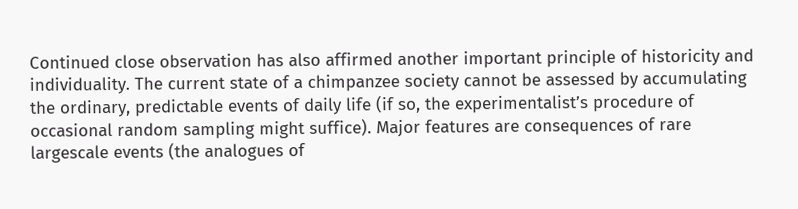Continued close observation has also affirmed another important principle of historicity and individuality. The current state of a chimpanzee society cannot be assessed by accumulating the ordinary, predictable events of daily life (if so, the experimentalist’s procedure of occasional random sampling might suffice). Major features are consequences of rare largescale events (the analogues of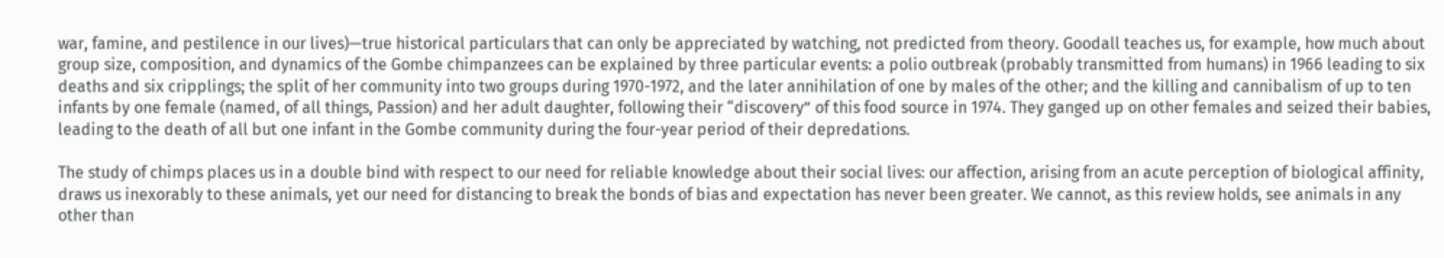war, famine, and pestilence in our lives)—true historical particulars that can only be appreciated by watching, not predicted from theory. Goodall teaches us, for example, how much about group size, composition, and dynamics of the Gombe chimpanzees can be explained by three particular events: a polio outbreak (probably transmitted from humans) in 1966 leading to six deaths and six cripplings; the split of her community into two groups during 1970-1972, and the later annihilation of one by males of the other; and the killing and cannibalism of up to ten infants by one female (named, of all things, Passion) and her adult daughter, following their “discovery” of this food source in 1974. They ganged up on other females and seized their babies, leading to the death of all but one infant in the Gombe community during the four-year period of their depredations.

The study of chimps places us in a double bind with respect to our need for reliable knowledge about their social lives: our affection, arising from an acute perception of biological affinity, draws us inexorably to these animals, yet our need for distancing to break the bonds of bias and expectation has never been greater. We cannot, as this review holds, see animals in any other than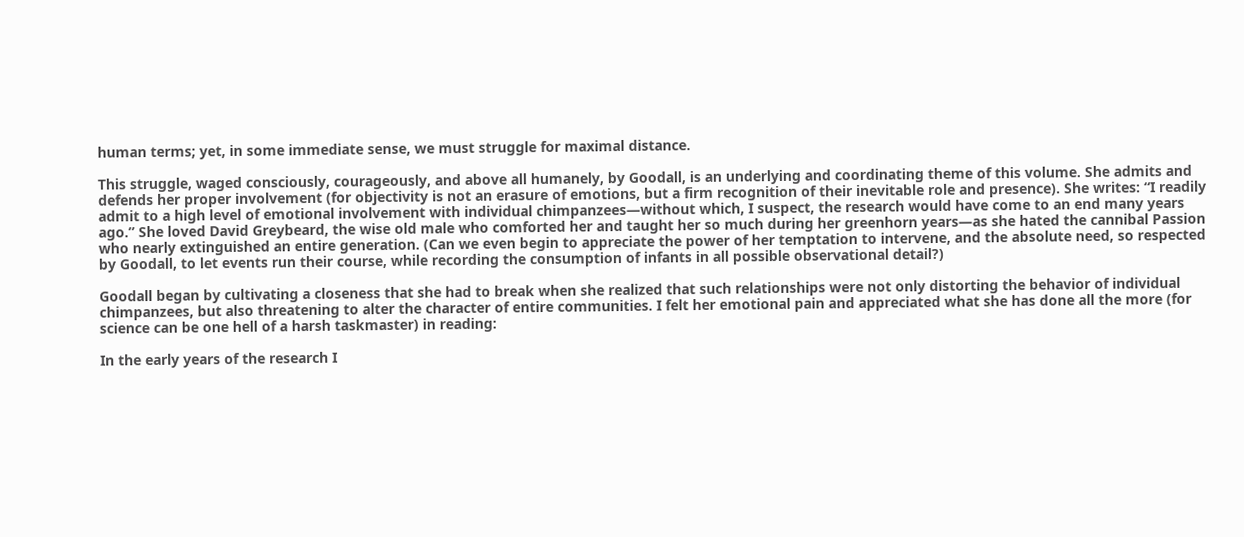human terms; yet, in some immediate sense, we must struggle for maximal distance.

This struggle, waged consciously, courageously, and above all humanely, by Goodall, is an underlying and coordinating theme of this volume. She admits and defends her proper involvement (for objectivity is not an erasure of emotions, but a firm recognition of their inevitable role and presence). She writes: “I readily admit to a high level of emotional involvement with individual chimpanzees—without which, I suspect, the research would have come to an end many years ago.” She loved David Greybeard, the wise old male who comforted her and taught her so much during her greenhorn years—as she hated the cannibal Passion who nearly extinguished an entire generation. (Can we even begin to appreciate the power of her temptation to intervene, and the absolute need, so respected by Goodall, to let events run their course, while recording the consumption of infants in all possible observational detail?)

Goodall began by cultivating a closeness that she had to break when she realized that such relationships were not only distorting the behavior of individual chimpanzees, but also threatening to alter the character of entire communities. I felt her emotional pain and appreciated what she has done all the more (for science can be one hell of a harsh taskmaster) in reading:

In the early years of the research I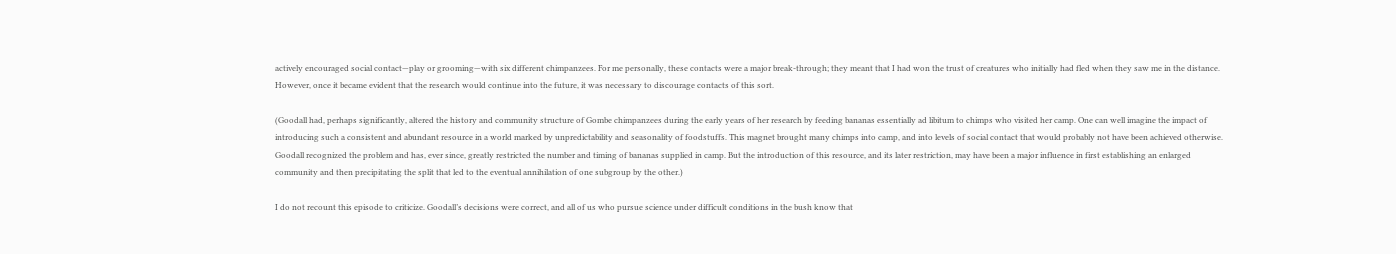actively encouraged social contact—play or grooming—with six different chimpanzees. For me personally, these contacts were a major break-through; they meant that I had won the trust of creatures who initially had fled when they saw me in the distance. However, once it became evident that the research would continue into the future, it was necessary to discourage contacts of this sort.

(Goodall had, perhaps significantly, altered the history and community structure of Gombe chimpanzees during the early years of her research by feeding bananas essentially ad libitum to chimps who visited her camp. One can well imagine the impact of introducing such a consistent and abundant resource in a world marked by unpredictability and seasonality of foodstuffs. This magnet brought many chimps into camp, and into levels of social contact that would probably not have been achieved otherwise. Goodall recognized the problem and has, ever since, greatly restricted the number and timing of bananas supplied in camp. But the introduction of this resource, and its later restriction, may have been a major influence in first establishing an enlarged community and then precipitating the split that led to the eventual annihilation of one subgroup by the other.)

I do not recount this episode to criticize. Goodall’s decisions were correct, and all of us who pursue science under difficult conditions in the bush know that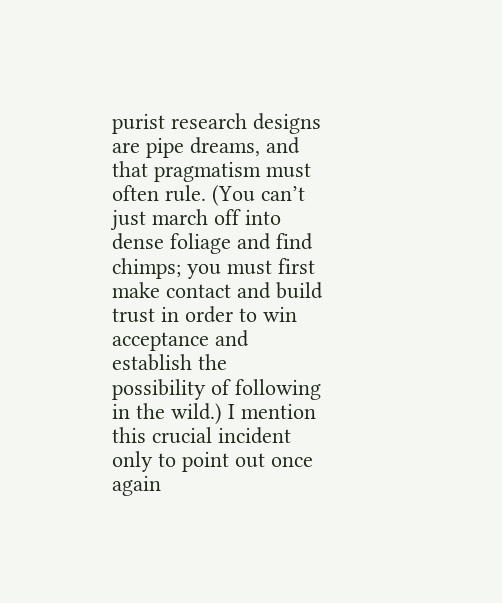purist research designs are pipe dreams, and that pragmatism must often rule. (You can’t just march off into dense foliage and find chimps; you must first make contact and build trust in order to win acceptance and establish the possibility of following in the wild.) I mention this crucial incident only to point out once again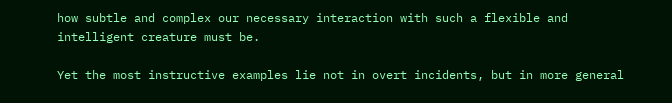how subtle and complex our necessary interaction with such a flexible and intelligent creature must be.

Yet the most instructive examples lie not in overt incidents, but in more general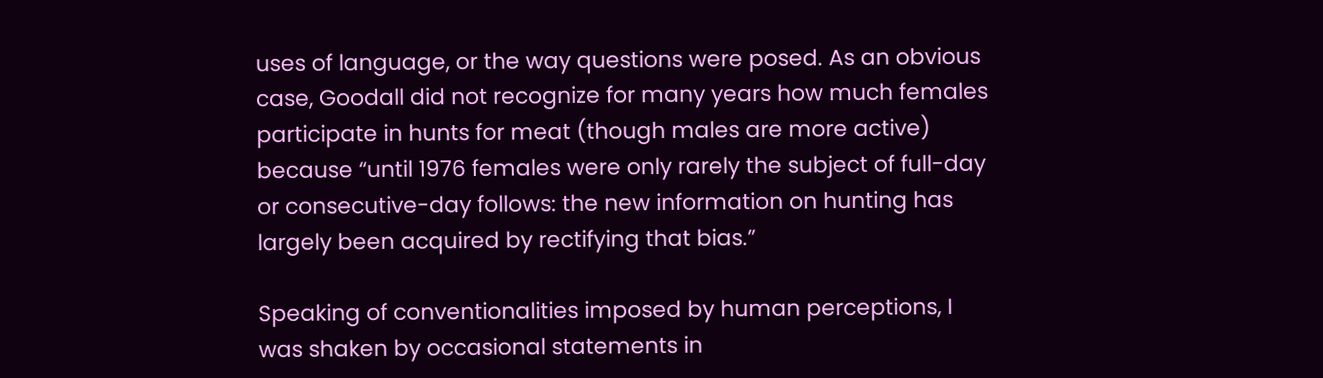uses of language, or the way questions were posed. As an obvious case, Goodall did not recognize for many years how much females participate in hunts for meat (though males are more active) because “until 1976 females were only rarely the subject of full-day or consecutive-day follows: the new information on hunting has largely been acquired by rectifying that bias.”

Speaking of conventionalities imposed by human perceptions, I was shaken by occasional statements in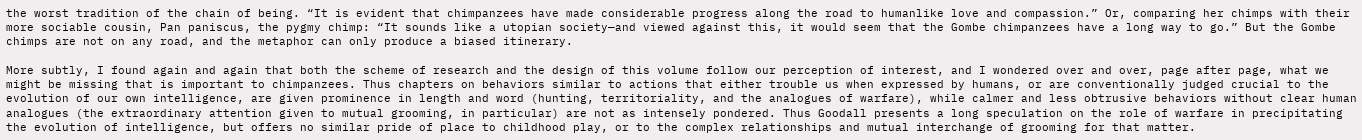the worst tradition of the chain of being. “It is evident that chimpanzees have made considerable progress along the road to humanlike love and compassion.” Or, comparing her chimps with their more sociable cousin, Pan paniscus, the pygmy chimp: “It sounds like a utopian society—and viewed against this, it would seem that the Gombe chimpanzees have a long way to go.” But the Gombe chimps are not on any road, and the metaphor can only produce a biased itinerary.

More subtly, I found again and again that both the scheme of research and the design of this volume follow our perception of interest, and I wondered over and over, page after page, what we might be missing that is important to chimpanzees. Thus chapters on behaviors similar to actions that either trouble us when expressed by humans, or are conventionally judged crucial to the evolution of our own intelligence, are given prominence in length and word (hunting, territoriality, and the analogues of warfare), while calmer and less obtrusive behaviors without clear human analogues (the extraordinary attention given to mutual grooming, in particular) are not as intensely pondered. Thus Goodall presents a long speculation on the role of warfare in precipitating the evolution of intelligence, but offers no similar pride of place to childhood play, or to the complex relationships and mutual interchange of grooming for that matter.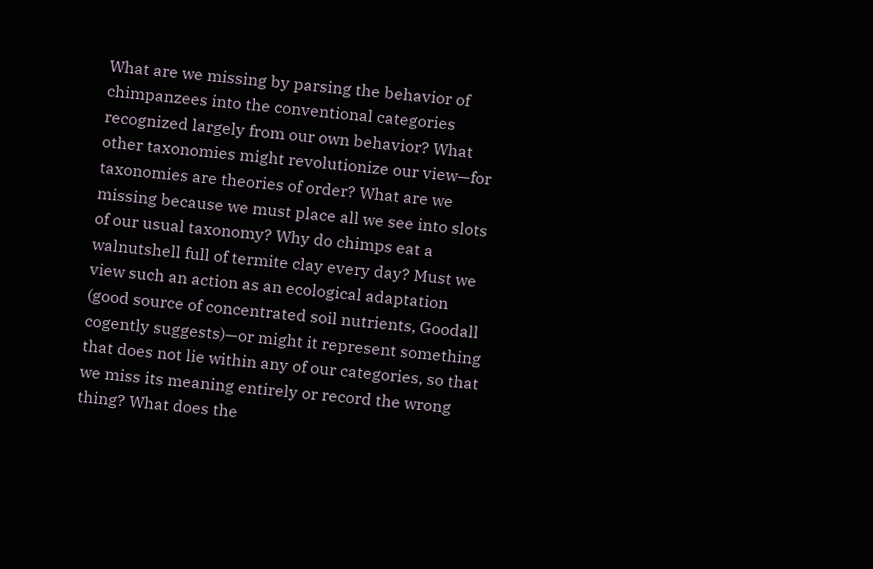What are we missing by parsing the behavior of chimpanzees into the conventional categories recognized largely from our own behavior? What other taxonomies might revolutionize our view—for taxonomies are theories of order? What are we missing because we must place all we see into slots of our usual taxonomy? Why do chimps eat a walnutshell full of termite clay every day? Must we view such an action as an ecological adaptation (good source of concentrated soil nutrients, Goodall cogently suggests)—or might it represent something that does not lie within any of our categories, so that we miss its meaning entirely or record the wrong thing? What does the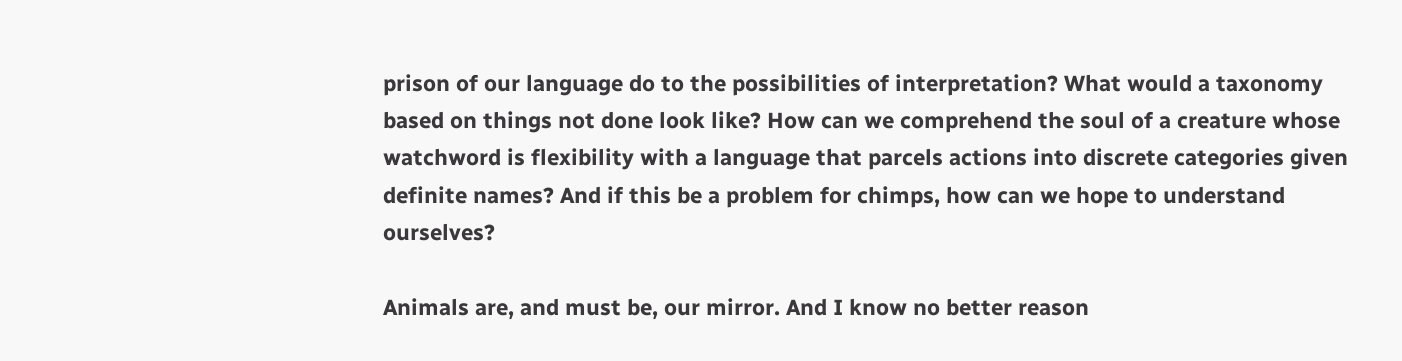prison of our language do to the possibilities of interpretation? What would a taxonomy based on things not done look like? How can we comprehend the soul of a creature whose watchword is flexibility with a language that parcels actions into discrete categories given definite names? And if this be a problem for chimps, how can we hope to understand ourselves?

Animals are, and must be, our mirror. And I know no better reason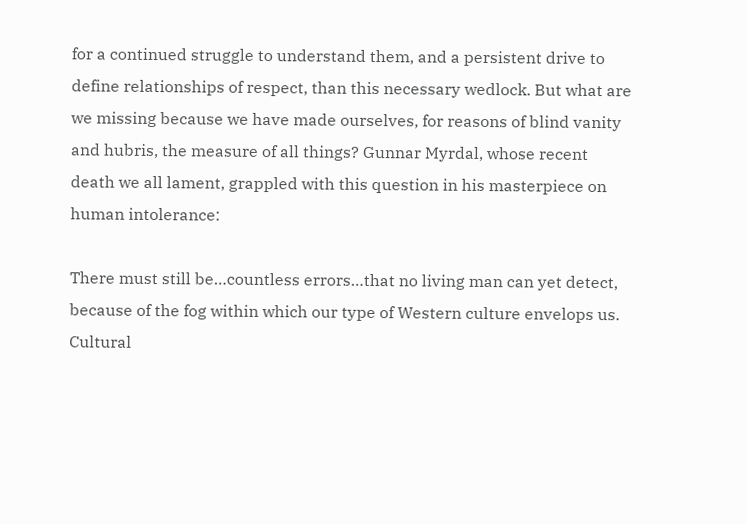for a continued struggle to understand them, and a persistent drive to define relationships of respect, than this necessary wedlock. But what are we missing because we have made ourselves, for reasons of blind vanity and hubris, the measure of all things? Gunnar Myrdal, whose recent death we all lament, grappled with this question in his masterpiece on human intolerance:

There must still be…countless errors…that no living man can yet detect, because of the fog within which our type of Western culture envelops us. Cultural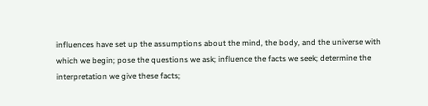influences have set up the assumptions about the mind, the body, and the universe with which we begin; pose the questions we ask; influence the facts we seek; determine the interpretation we give these facts;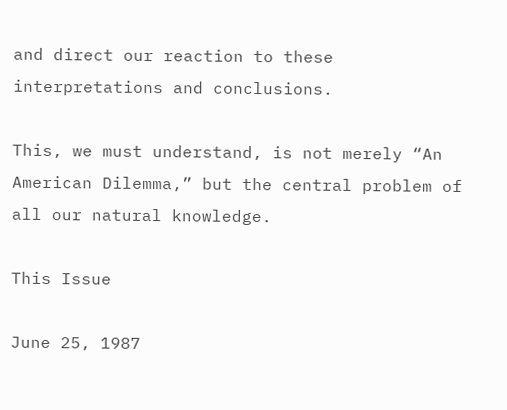and direct our reaction to these interpretations and conclusions.

This, we must understand, is not merely “An American Dilemma,” but the central problem of all our natural knowledge.

This Issue

June 25, 1987